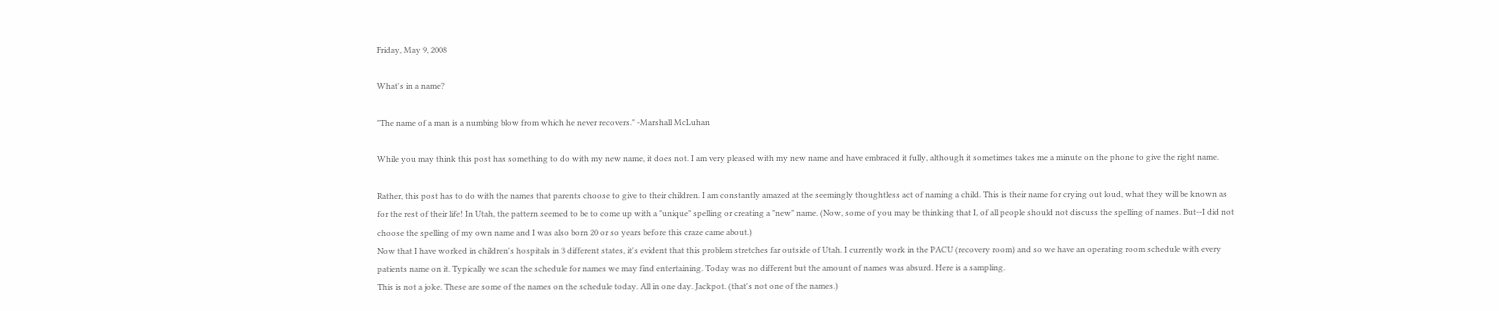Friday, May 9, 2008

What's in a name?

"The name of a man is a numbing blow from which he never recovers." -Marshall McLuhan

While you may think this post has something to do with my new name, it does not. I am very pleased with my new name and have embraced it fully, although it sometimes takes me a minute on the phone to give the right name.

Rather, this post has to do with the names that parents choose to give to their children. I am constantly amazed at the seemingly thoughtless act of naming a child. This is their name for crying out loud, what they will be known as for the rest of their life! In Utah, the pattern seemed to be to come up with a "unique" spelling or creating a "new" name. (Now, some of you may be thinking that I, of all people should not discuss the spelling of names. But--I did not choose the spelling of my own name and I was also born 20 or so years before this craze came about.)
Now that I have worked in children's hospitals in 3 different states, it's evident that this problem stretches far outside of Utah. I currently work in the PACU (recovery room) and so we have an operating room schedule with every patients name on it. Typically we scan the schedule for names we may find entertaining. Today was no different but the amount of names was absurd. Here is a sampling.
This is not a joke. These are some of the names on the schedule today. All in one day. Jackpot. (that's not one of the names.)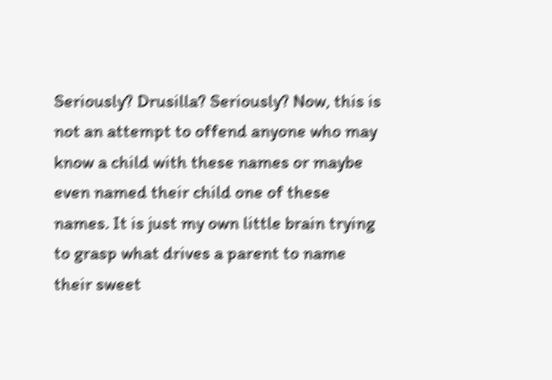Seriously? Drusilla? Seriously? Now, this is not an attempt to offend anyone who may know a child with these names or maybe even named their child one of these names. It is just my own little brain trying to grasp what drives a parent to name their sweet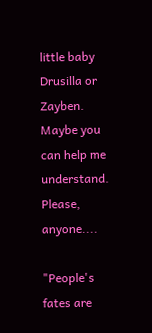little baby Drusilla or Zayben. Maybe you can help me understand. Please, anyone....

"People's fates are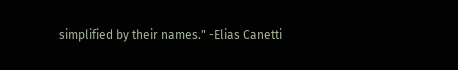simplified by their names." -Elias Canetti